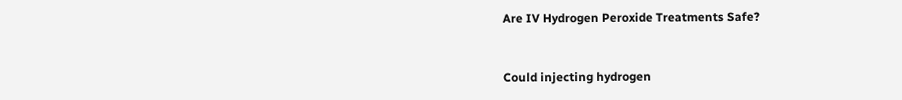Are IV Hydrogen Peroxide Treatments Safe?


Could injecting hydrogen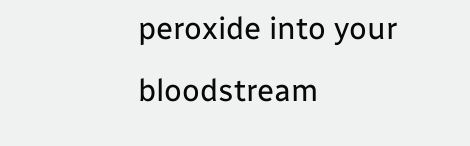peroxide into your bloodstream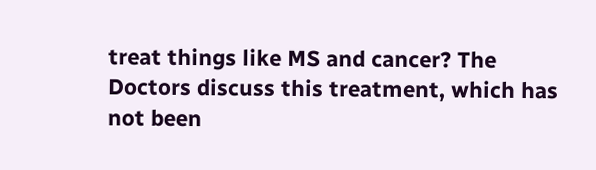treat things like MS and cancer? The Doctors discuss this treatment, which has not been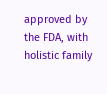approved by the FDA, with holistic family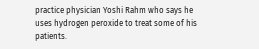practice physician Yoshi Rahm who says he uses hydrogen peroxide to treat some of his patients.